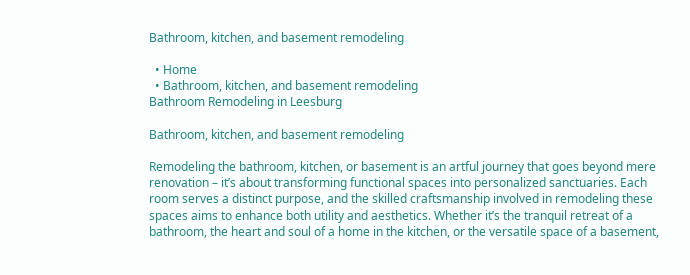Bathroom, kitchen, and basement remodeling

  • Home
  • Bathroom, kitchen, and basement remodeling
Bathroom Remodeling in Leesburg

Bathroom, kitchen, and basement remodeling

Remodeling the bathroom, kitchen, or basement is an artful journey that goes beyond mere renovation – it’s about transforming functional spaces into personalized sanctuaries. Each room serves a distinct purpose, and the skilled craftsmanship involved in remodeling these spaces aims to enhance both utility and aesthetics. Whether it’s the tranquil retreat of a bathroom, the heart and soul of a home in the kitchen, or the versatile space of a basement,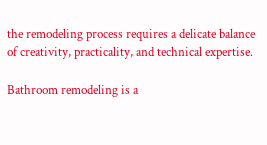the remodeling process requires a delicate balance of creativity, practicality, and technical expertise.

Bathroom remodeling is a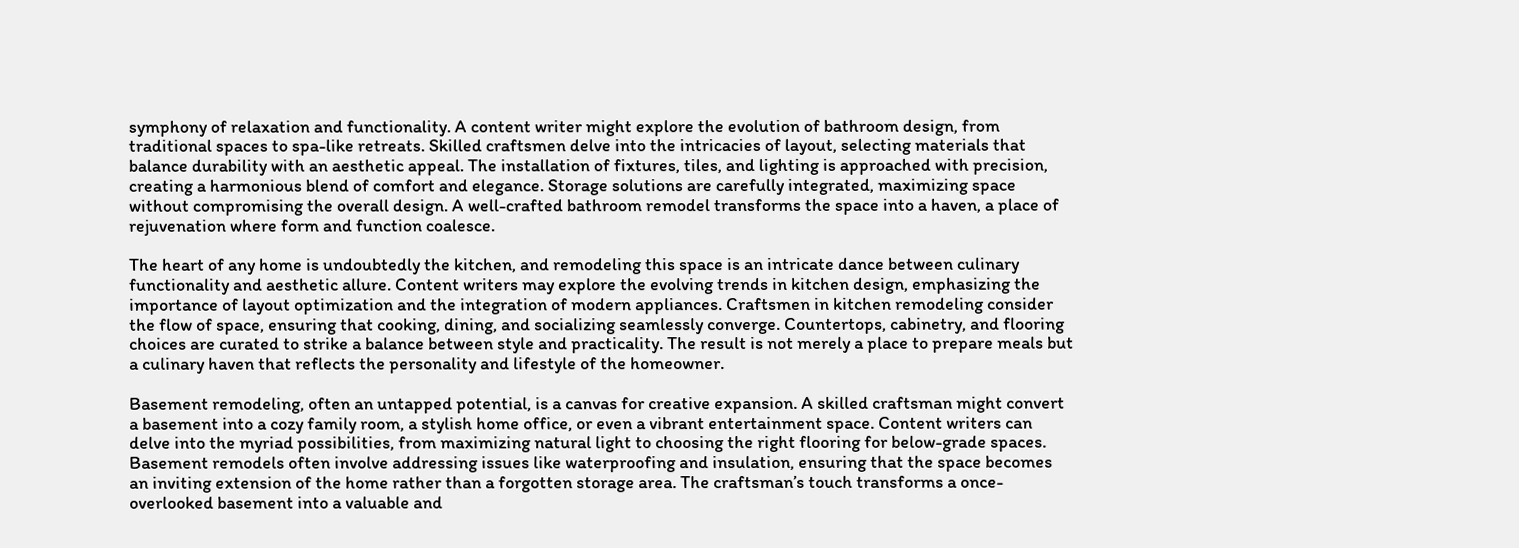symphony of relaxation and functionality. A content writer might explore the evolution of bathroom design, from traditional spaces to spa-like retreats. Skilled craftsmen delve into the intricacies of layout, selecting materials that balance durability with an aesthetic appeal. The installation of fixtures, tiles, and lighting is approached with precision, creating a harmonious blend of comfort and elegance. Storage solutions are carefully integrated, maximizing space without compromising the overall design. A well-crafted bathroom remodel transforms the space into a haven, a place of rejuvenation where form and function coalesce.

The heart of any home is undoubtedly the kitchen, and remodeling this space is an intricate dance between culinary functionality and aesthetic allure. Content writers may explore the evolving trends in kitchen design, emphasizing the importance of layout optimization and the integration of modern appliances. Craftsmen in kitchen remodeling consider the flow of space, ensuring that cooking, dining, and socializing seamlessly converge. Countertops, cabinetry, and flooring choices are curated to strike a balance between style and practicality. The result is not merely a place to prepare meals but a culinary haven that reflects the personality and lifestyle of the homeowner.

Basement remodeling, often an untapped potential, is a canvas for creative expansion. A skilled craftsman might convert a basement into a cozy family room, a stylish home office, or even a vibrant entertainment space. Content writers can delve into the myriad possibilities, from maximizing natural light to choosing the right flooring for below-grade spaces. Basement remodels often involve addressing issues like waterproofing and insulation, ensuring that the space becomes an inviting extension of the home rather than a forgotten storage area. The craftsman’s touch transforms a once-overlooked basement into a valuable and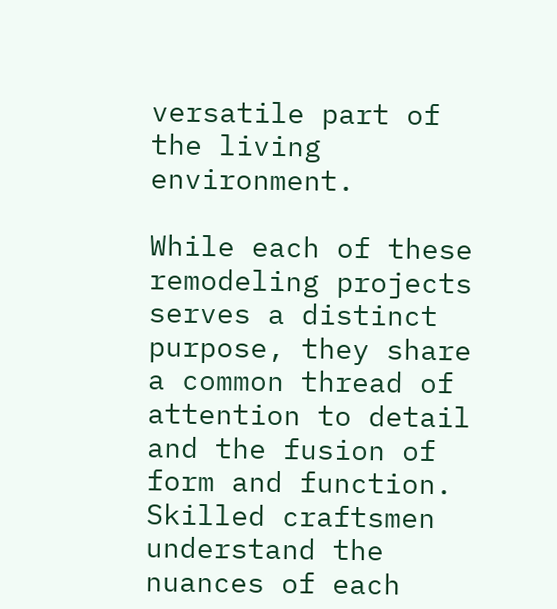versatile part of the living environment.

While each of these remodeling projects serves a distinct purpose, they share a common thread of attention to detail and the fusion of form and function. Skilled craftsmen understand the nuances of each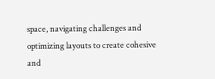space, navigating challenges and optimizing layouts to create cohesive and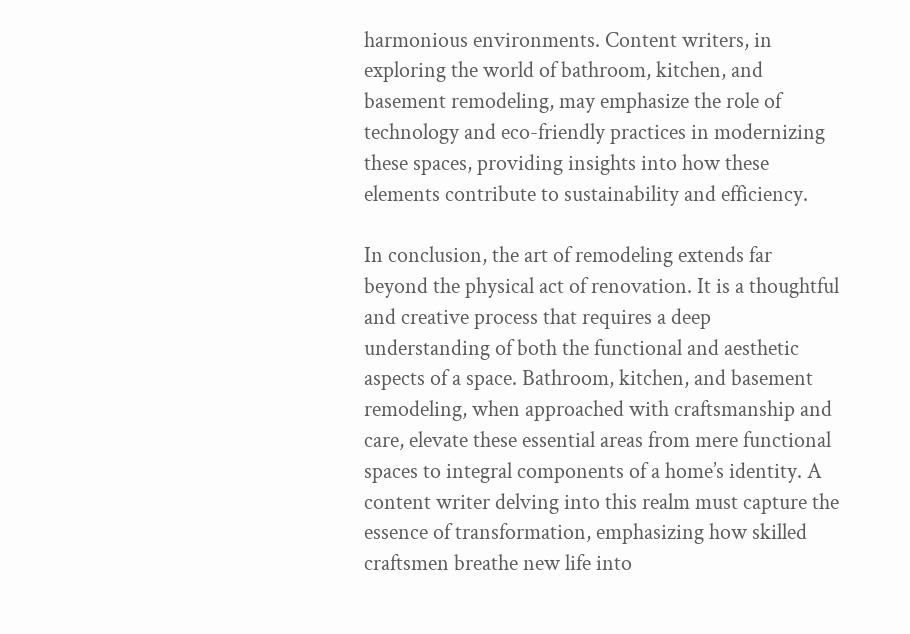harmonious environments. Content writers, in exploring the world of bathroom, kitchen, and basement remodeling, may emphasize the role of technology and eco-friendly practices in modernizing these spaces, providing insights into how these elements contribute to sustainability and efficiency.

In conclusion, the art of remodeling extends far beyond the physical act of renovation. It is a thoughtful and creative process that requires a deep understanding of both the functional and aesthetic aspects of a space. Bathroom, kitchen, and basement remodeling, when approached with craftsmanship and care, elevate these essential areas from mere functional spaces to integral components of a home’s identity. A content writer delving into this realm must capture the essence of transformation, emphasizing how skilled craftsmen breathe new life into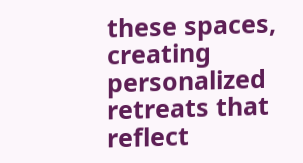these spaces, creating personalized retreats that reflect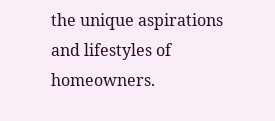the unique aspirations and lifestyles of homeowners.